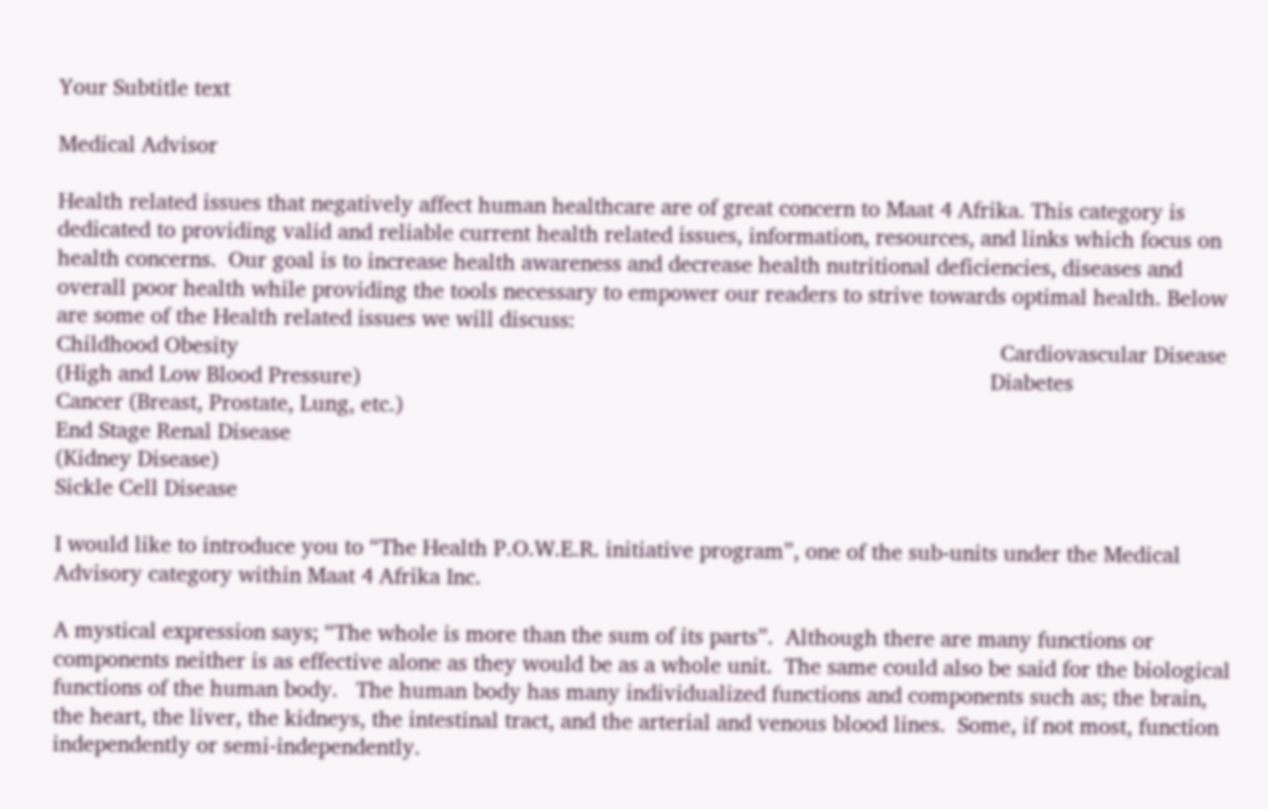Your Subtitle text

Medical Advisor

Health related issues that negatively affect human healthcare are of great concern to Maat 4 Afrika. This category is dedicated to providing valid and reliable current health related issues, information, resources, and links which focus on health concerns.  Our goal is to increase health awareness and decrease health nutritional deficiencies, diseases and overall poor health while providing the tools necessary to empower our readers to strive towards optimal health. Below are some of the Health related issues we will discuss:
Childhood Obesity                                                                                                                               Cardiovascular Disease
(High and Low Blood Pressure)                                                                                                         Diabetes                                                                                                                                             Cancer (Breast, Prostate, Lung, etc.)
End Stage Renal Disease
(Kidney Disease)
Sickle Cell Disease

I would like to introduce you to “The Health P.O.W.E.R. initiative program”, one of the sub-units under the Medical Advisory category within Maat 4 Afrika Inc.

A mystical expression says; “The whole is more than the sum of its parts”.  Although there are many functions or components neither is as effective alone as they would be as a whole unit.  The same could also be said for the biological functions of the human body.   The human body has many individualized functions and components such as; the brain, the heart, the liver, the kidneys, the intestinal tract, and the arterial and venous blood lines.  Some, if not most, function independently or semi-independently.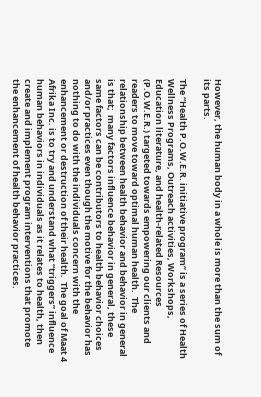However, the human body in a whole is more than the sum of its parts.

The “Health P.O.W.E.R. initiative program” is a series of Health Wellness Programs, Outreach activities, Workshops, Education literature, and health-related Resources (P.O.W.E.R.) targeted towards empowering our clients and readers to move toward optimal human health.  The relationship between health behavior and behavior in general is that;  many factors influence behavior in general, these same factors can be contributors to health behavior choices and/or practices even though the motive for the behavior has nothing to do with the individuals concern with the enhancement or destruction of their health.  The goal of Maat 4 Afrika Inc. is to try and understand what “triggers” influence human behaviors in individuals as it relates to health, then create and implement program interventions that promote the enhancement of health behavior practices.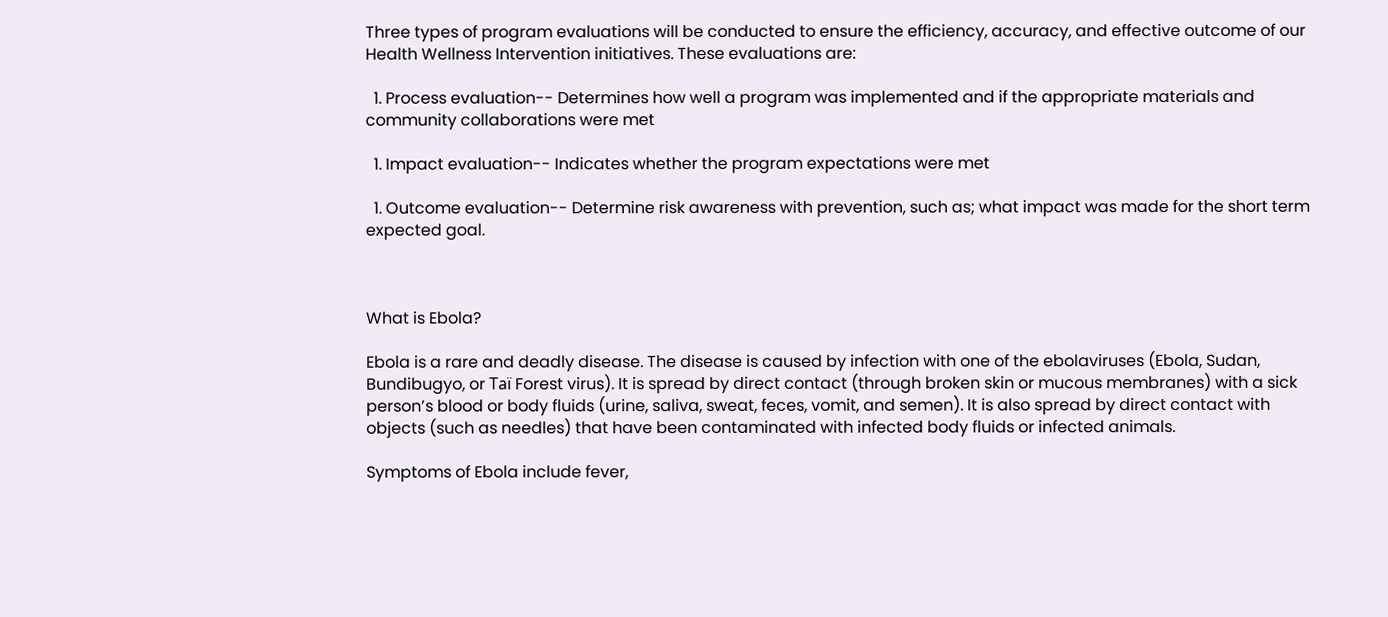Three types of program evaluations will be conducted to ensure the efficiency, accuracy, and effective outcome of our Health Wellness Intervention initiatives. These evaluations are:

  1. Process evaluation-- Determines how well a program was implemented and if the appropriate materials and community collaborations were met

  1. Impact evaluation-- Indicates whether the program expectations were met

  1. Outcome evaluation-- Determine risk awareness with prevention, such as; what impact was made for the short term expected goal.



What is Ebola?

Ebola is a rare and deadly disease. The disease is caused by infection with one of the ebolaviruses (Ebola, Sudan, Bundibugyo, or Taï Forest virus). It is spread by direct contact (through broken skin or mucous membranes) with a sick person’s blood or body fluids (urine, saliva, sweat, feces, vomit, and semen). It is also spread by direct contact with objects (such as needles) that have been contaminated with infected body fluids or infected animals.

Symptoms of Ebola include fever,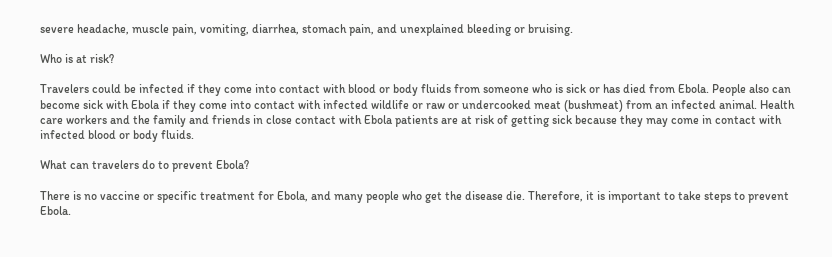severe headache, muscle pain, vomiting, diarrhea, stomach pain, and unexplained bleeding or bruising.

Who is at risk?

Travelers could be infected if they come into contact with blood or body fluids from someone who is sick or has died from Ebola. People also can become sick with Ebola if they come into contact with infected wildlife or raw or undercooked meat (bushmeat) from an infected animal. Health care workers and the family and friends in close contact with Ebola patients are at risk of getting sick because they may come in contact with infected blood or body fluids.

What can travelers do to prevent Ebola?

There is no vaccine or specific treatment for Ebola, and many people who get the disease die. Therefore, it is important to take steps to prevent Ebola.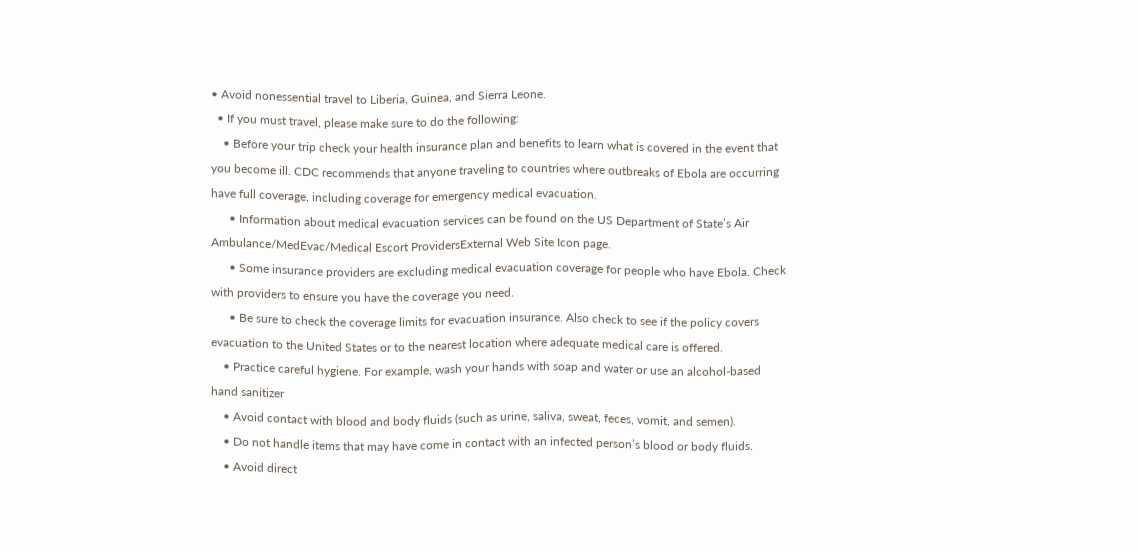• Avoid nonessential travel to Liberia, Guinea, and Sierra Leone.
  • If you must travel, please make sure to do the following:
    • Before your trip check your health insurance plan and benefits to learn what is covered in the event that you become ill. CDC recommends that anyone traveling to countries where outbreaks of Ebola are occurring have full coverage, including coverage for emergency medical evacuation.
      • Information about medical evacuation services can be found on the US Department of State’s Air Ambulance/MedEvac/Medical Escort ProvidersExternal Web Site Icon page.
      • Some insurance providers are excluding medical evacuation coverage for people who have Ebola. Check with providers to ensure you have the coverage you need.
      • Be sure to check the coverage limits for evacuation insurance. Also check to see if the policy covers evacuation to the United States or to the nearest location where adequate medical care is offered.
    • Practice careful hygiene. For example, wash your hands with soap and water or use an alcohol-based hand sanitizer
    • Avoid contact with blood and body fluids (such as urine, saliva, sweat, feces, vomit, and semen).
    • Do not handle items that may have come in contact with an infected person’s blood or body fluids.
    • Avoid direct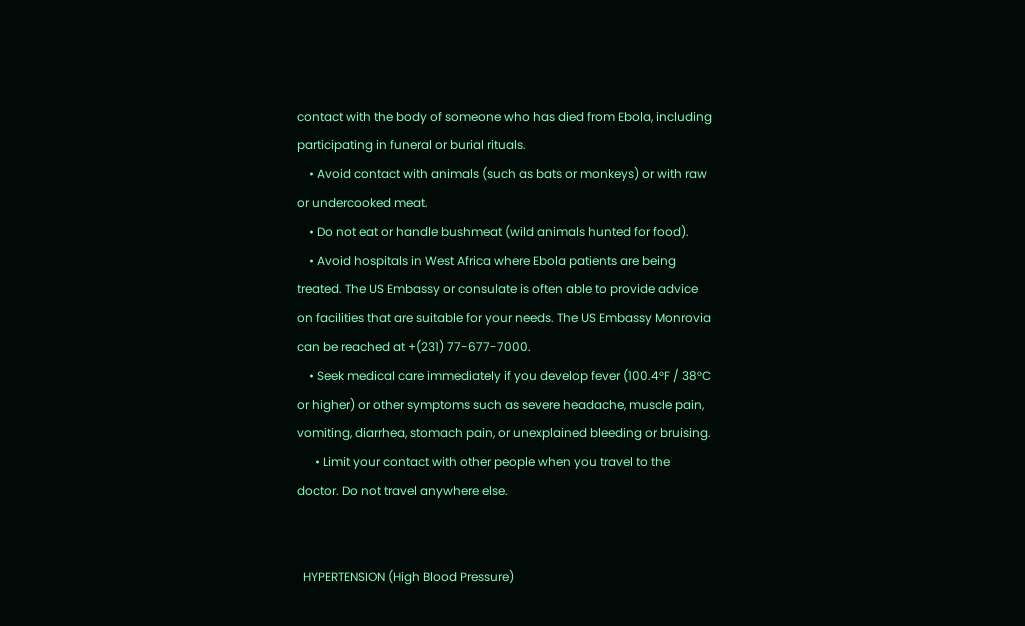contact with the body of someone who has died from Ebola, including participating in funeral or burial rituals.
    • Avoid contact with animals (such as bats or monkeys) or with raw or undercooked meat.
    • Do not eat or handle bushmeat (wild animals hunted for food).
    • Avoid hospitals in West Africa where Ebola patients are being treated. The US Embassy or consulate is often able to provide advice on facilities that are suitable for your needs. The US Embassy Monrovia can be reached at +(231) 77-677-7000.
    • Seek medical care immediately if you develop fever (100.4°F / 38°C or higher) or other symptoms such as severe headache, muscle pain, vomiting, diarrhea, stomach pain, or unexplained bleeding or bruising.
      • Limit your contact with other people when you travel to the doctor. Do not travel anywhere else.


  HYPERTENSION (High Blood Pressure)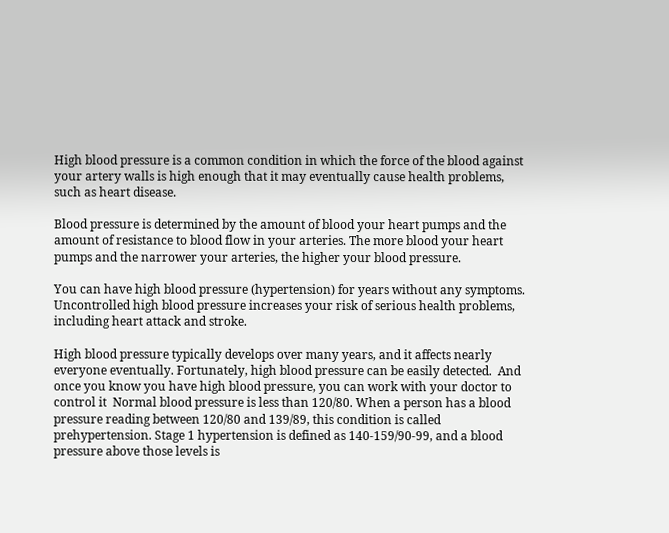High blood pressure is a common condition in which the force of the blood against your artery walls is high enough that it may eventually cause health problems, such as heart disease.

Blood pressure is determined by the amount of blood your heart pumps and the amount of resistance to blood flow in your arteries. The more blood your heart pumps and the narrower your arteries, the higher your blood pressure.

You can have high blood pressure (hypertension) for years without any symptoms. Uncontrolled high blood pressure increases your risk of serious health problems, including heart attack and stroke.

High blood pressure typically develops over many years, and it affects nearly everyone eventually. Fortunately, high blood pressure can be easily detected.  And once you know you have high blood pressure, you can work with your doctor to control it  Normal blood pressure is less than 120/80. When a person has a blood pressure reading between 120/80 and 139/89, this condition is called prehypertension. Stage 1 hypertension is defined as 140-159/90-99, and a blood pressure above those levels is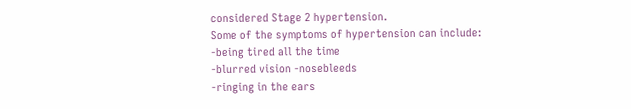considered Stage 2 hypertension.
Some of the symptoms of hypertension can include:
-being tired all the time
-blurred vision -nosebleeds
-ringing in the ears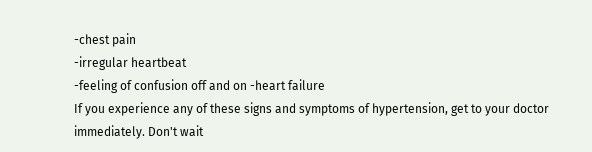-chest pain
-irregular heartbeat
-feeling of confusion off and on -heart failure
If you experience any of these signs and symptoms of hypertension, get to your doctor immediately. Don't wait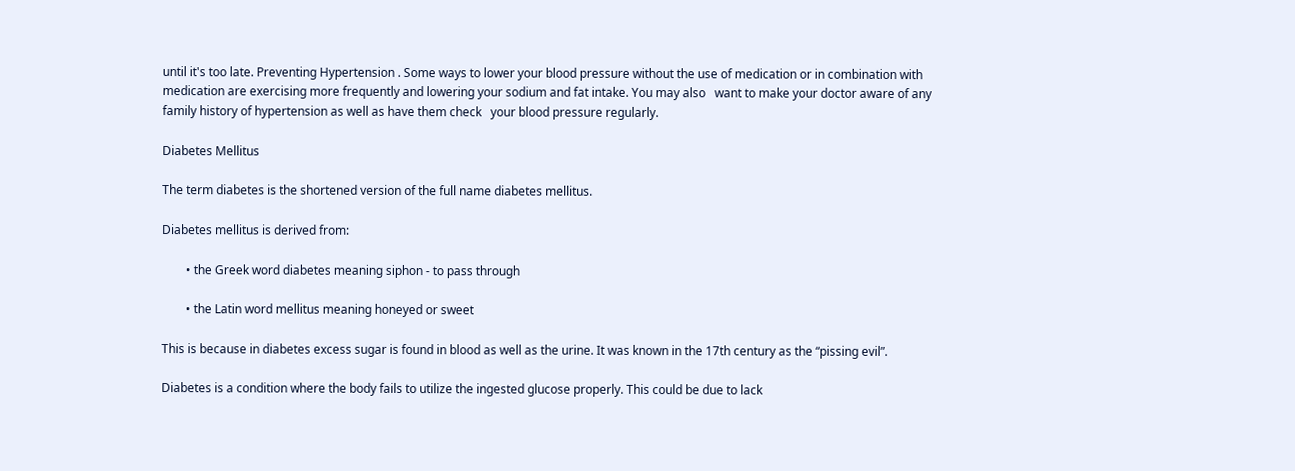until it's too late. Preventing Hypertension . Some ways to lower your blood pressure without the use of medication or in combination with   medication are exercising more frequently and lowering your sodium and fat intake. You may also   want to make your doctor aware of any family history of hypertension as well as have them check   your blood pressure regularly.

Diabetes Mellitus

The term diabetes is the shortened version of the full name diabetes mellitus.

Diabetes mellitus is derived from:

        • the Greek word diabetes meaning siphon - to pass through

        • the Latin word mellitus meaning honeyed or sweet

This is because in diabetes excess sugar is found in blood as well as the urine. It was known in the 17th century as the “pissing evil”.

Diabetes is a condition where the body fails to utilize the ingested glucose properly. This could be due to lack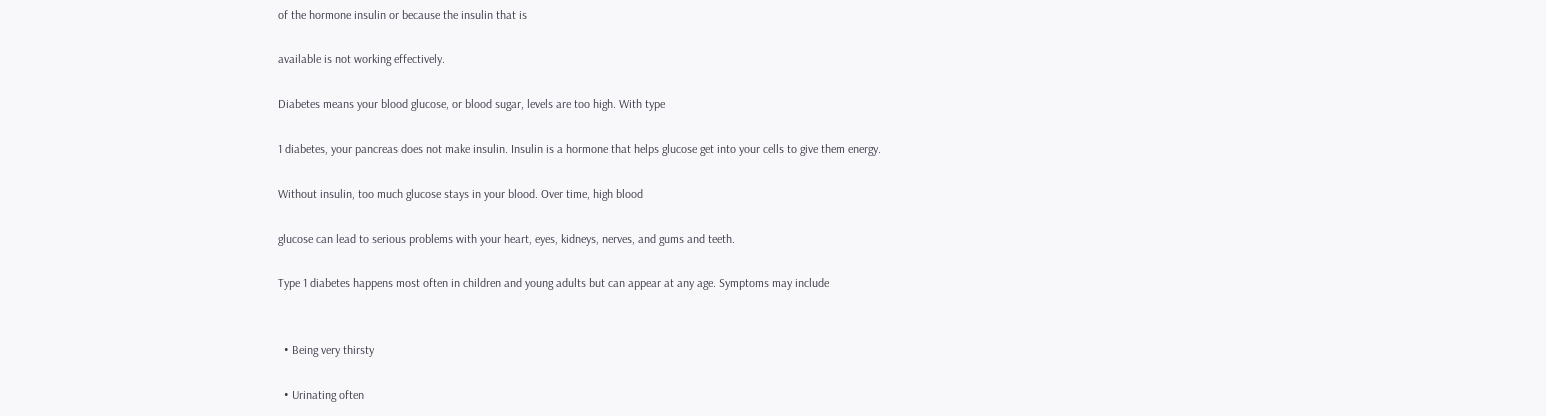of the hormone insulin or because the insulin that is

available is not working effectively.

Diabetes means your blood glucose, or blood sugar, levels are too high. With type

1 diabetes, your pancreas does not make insulin. Insulin is a hormone that helps glucose get into your cells to give them energy.

Without insulin, too much glucose stays in your blood. Over time, high blood

glucose can lead to serious problems with your heart, eyes, kidneys, nerves, and gums and teeth.

Type 1 diabetes happens most often in children and young adults but can appear at any age. Symptoms may include


  • Being very thirsty

  • Urinating often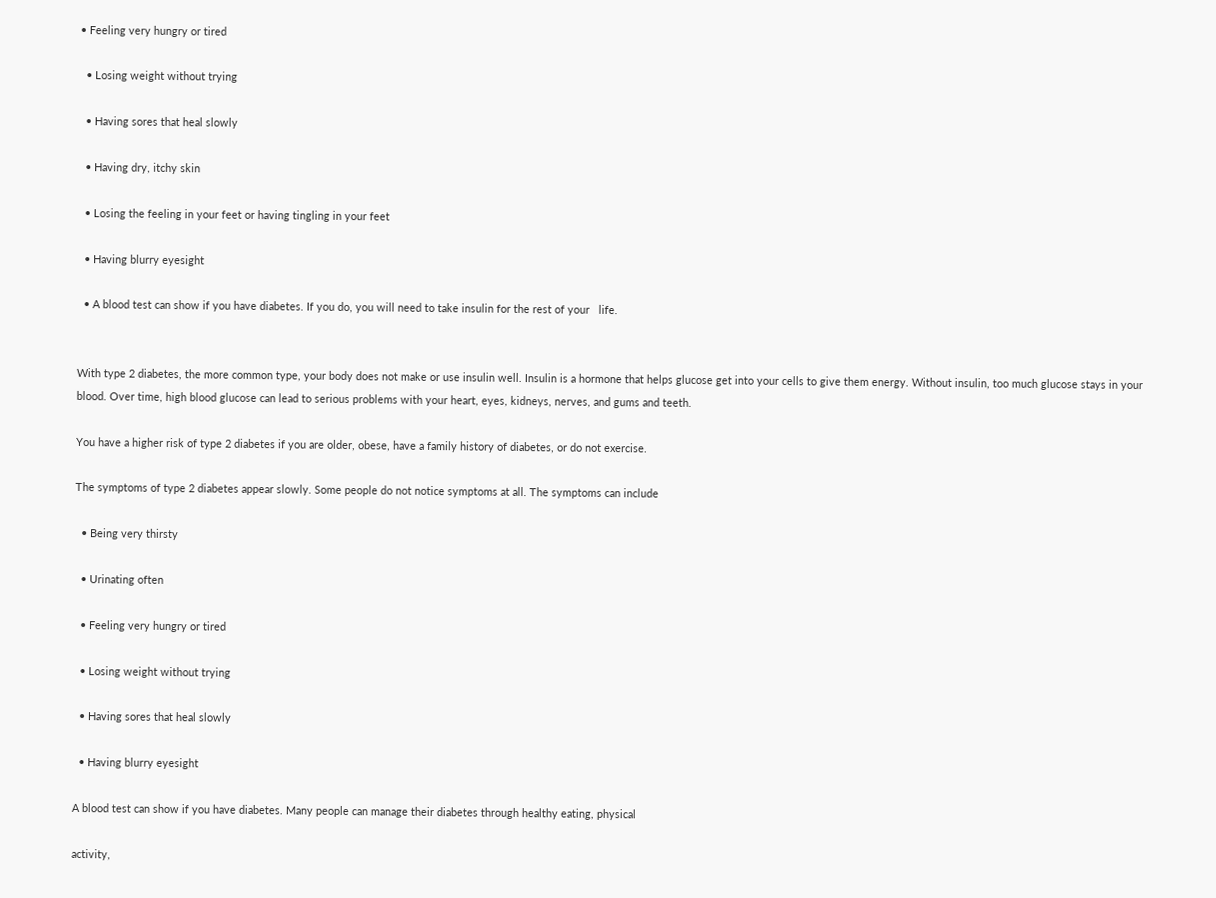• Feeling very hungry or tired

  • Losing weight without trying

  • Having sores that heal slowly

  • Having dry, itchy skin

  • Losing the feeling in your feet or having tingling in your feet

  • Having blurry eyesight

  • A blood test can show if you have diabetes. If you do, you will need to take insulin for the rest of your   life.


With type 2 diabetes, the more common type, your body does not make or use insulin well. Insulin is a hormone that helps glucose get into your cells to give them energy. Without insulin, too much glucose stays in your blood. Over time, high blood glucose can lead to serious problems with your heart, eyes, kidneys, nerves, and gums and teeth.

You have a higher risk of type 2 diabetes if you are older, obese, have a family history of diabetes, or do not exercise.

The symptoms of type 2 diabetes appear slowly. Some people do not notice symptoms at all. The symptoms can include

  • Being very thirsty

  • Urinating often

  • Feeling very hungry or tired

  • Losing weight without trying

  • Having sores that heal slowly

  • Having blurry eyesight

A blood test can show if you have diabetes. Many people can manage their diabetes through healthy eating, physical

activity,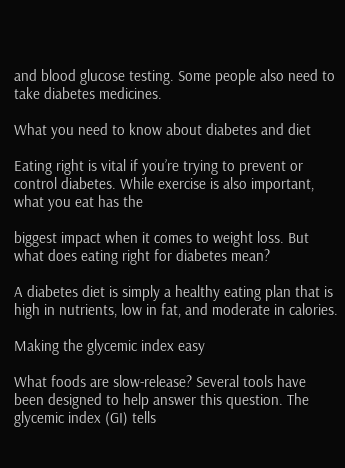and blood glucose testing. Some people also need to take diabetes medicines.

What you need to know about diabetes and diet

Eating right is vital if you’re trying to prevent or control diabetes. While exercise is also important, what you eat has the

biggest impact when it comes to weight loss. But what does eating right for diabetes mean?

A diabetes diet is simply a healthy eating plan that is high in nutrients, low in fat, and moderate in calories.

Making the glycemic index easy

What foods are slow-release? Several tools have been designed to help answer this question. The glycemic index (GI) tells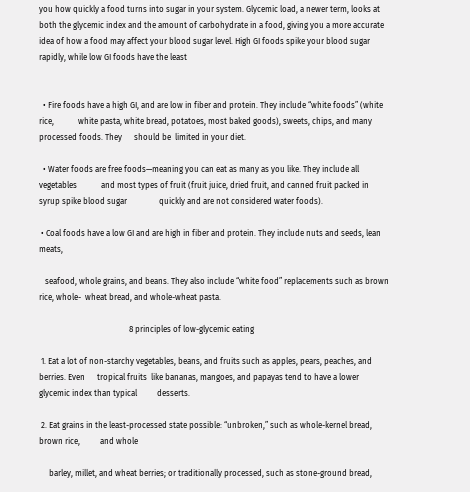you how quickly a food turns into sugar in your system. Glycemic load, a newer term, looks at both the glycemic index and the amount of carbohydrate in a food, giving you a more accurate idea of how a food may affect your blood sugar level. High GI foods spike your blood sugar rapidly, while low GI foods have the least


  • Fire foods have a high GI, and are low in fiber and protein. They include “white foods” (white rice,            white pasta, white bread, potatoes, most baked goods), sweets, chips, and many processed foods. They      should be  limited in your diet.

  • Water foods are free foods—meaning you can eat as many as you like. They include all vegetables            and most types of fruit (fruit juice, dried fruit, and canned fruit packed in syrup spike blood sugar                quickly and are not considered water foods).

 • Coal foods have a low GI and are high in fiber and protein. They include nuts and seeds, lean meats,

   seafood, whole grains, and beans. They also include “white food” replacements such as brown                    rice, whole-  wheat bread, and whole-wheat pasta.

                                             8 principles of low-glycemic eating

 1. Eat a lot of non-starchy vegetables, beans, and fruits such as apples, pears, peaches, and berries. Even      tropical fruits  like bananas, mangoes, and papayas tend to have a lower glycemic index than typical          desserts.

 2. Eat grains in the least-processed state possible: “unbroken,” such as whole-kernel bread, brown rice,          and whole

     barley, millet, and wheat berries; or traditionally processed, such as stone-ground bread,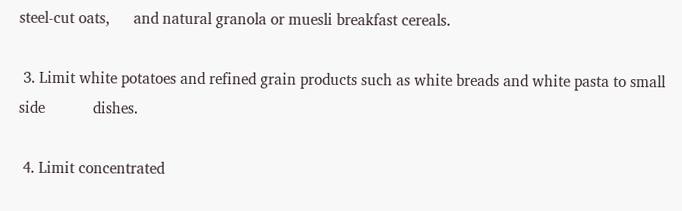steel-cut oats,      and natural granola or muesli breakfast cereals.

 3. Limit white potatoes and refined grain products such as white breads and white pasta to small side            dishes.

 4. Limit concentrated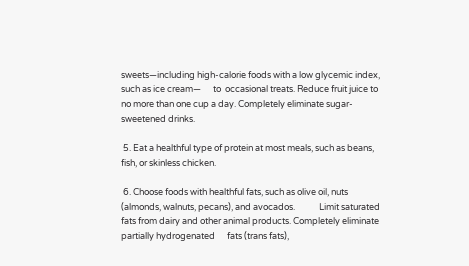sweets—including high-calorie foods with a low glycemic index, such as ice cream—      to  occasional treats. Reduce fruit juice to no more than one cup a day. Completely eliminate sugar-          sweetened drinks.

 5. Eat a healthful type of protein at most meals, such as beans, fish, or skinless chicken.

 6. Choose foods with healthful fats, such as olive oil, nuts (almonds, walnuts, pecans), and avocados.            Limit saturated fats from dairy and other animal products. Completely eliminate partially hydrogenated      fats (trans fats),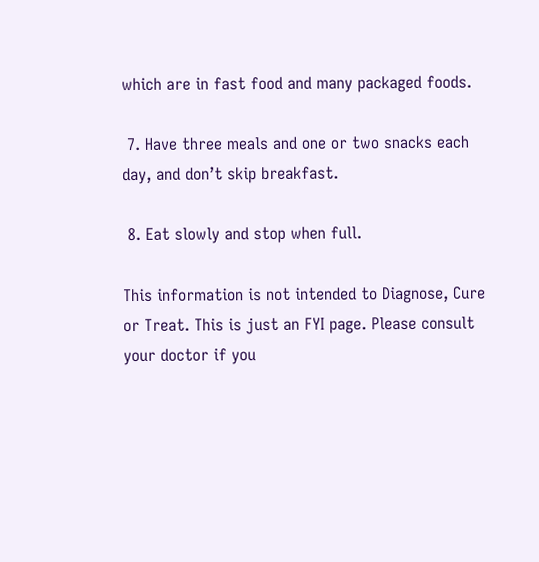which are in fast food and many packaged foods.

 7. Have three meals and one or two snacks each day, and don’t skip breakfast.

 8. Eat slowly and stop when full.

This information is not intended to Diagnose, Cure or Treat. This is just an FYI page. Please consult your doctor if you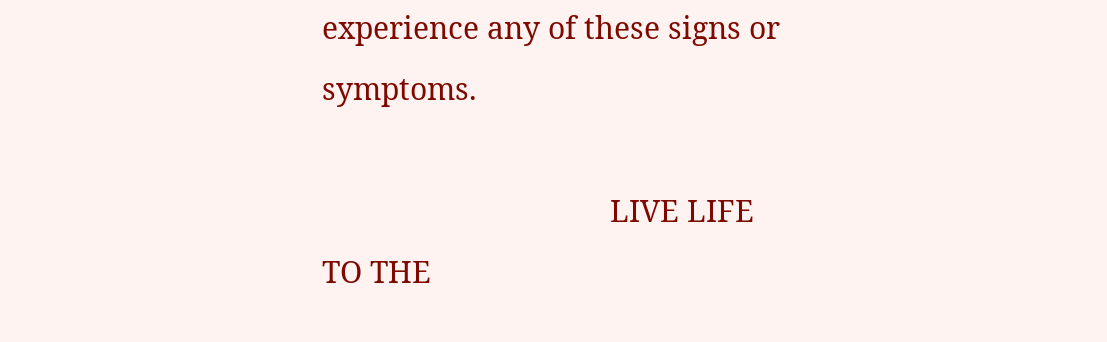experience any of these signs or symptoms.

                                    LIVE LIFE TO THE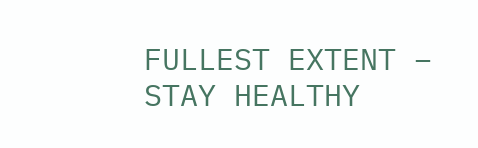FULLEST EXTENT – STAY HEALTHY